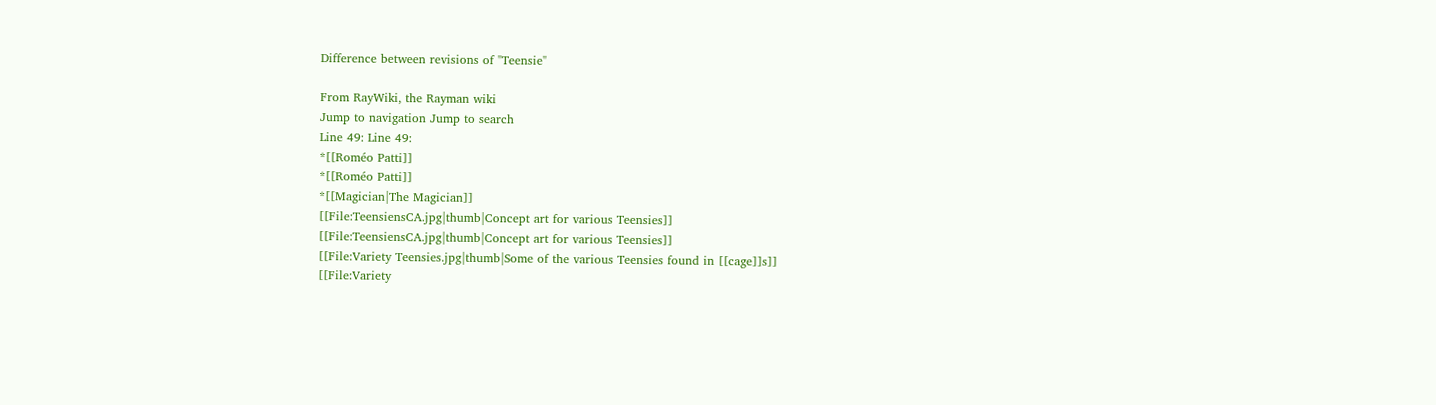Difference between revisions of "Teensie"

From RayWiki, the Rayman wiki
Jump to navigation Jump to search
Line 49: Line 49:
*[[Roméo Patti]]
*[[Roméo Patti]]
*[[Magician|The Magician]]
[[File:TeensiensCA.jpg|thumb|Concept art for various Teensies]]
[[File:TeensiensCA.jpg|thumb|Concept art for various Teensies]]
[[File:Variety Teensies.jpg|thumb|Some of the various Teensies found in [[cage]]s]]
[[File:Variety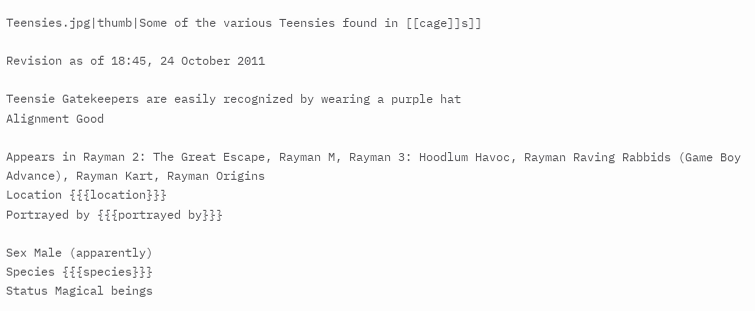Teensies.jpg|thumb|Some of the various Teensies found in [[cage]]s]]

Revision as of 18:45, 24 October 2011

Teensie Gatekeepers are easily recognized by wearing a purple hat
Alignment Good

Appears in Rayman 2: The Great Escape, Rayman M, Rayman 3: Hoodlum Havoc, Rayman Raving Rabbids (Game Boy Advance), Rayman Kart, Rayman Origins
Location {{{location}}}
Portrayed by {{{portrayed by}}}

Sex Male (apparently)
Species {{{species}}}
Status Magical beings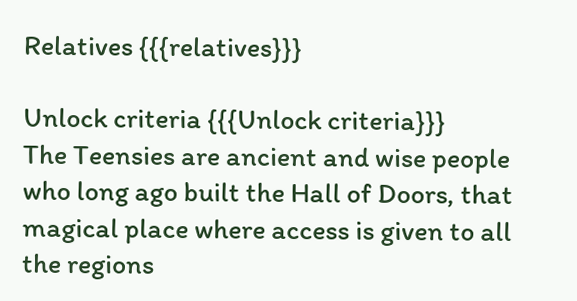Relatives {{{relatives}}}

Unlock criteria {{{Unlock criteria}}}
The Teensies are ancient and wise people who long ago built the Hall of Doors, that magical place where access is given to all the regions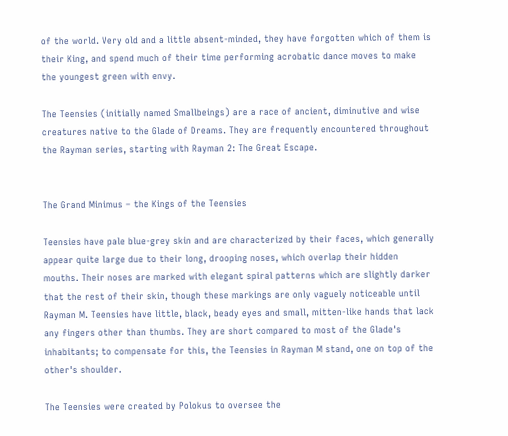of the world. Very old and a little absent-minded, they have forgotten which of them is their King, and spend much of their time performing acrobatic dance moves to make the youngest green with envy.

The Teensies (initially named Smallbeings) are a race of ancient, diminutive and wise creatures native to the Glade of Dreams. They are frequently encountered throughout the Rayman series, starting with Rayman 2: The Great Escape.


The Grand Minimus – the Kings of the Teensies

Teensies have pale blue-grey skin and are characterized by their faces, which generally appear quite large due to their long, drooping noses, which overlap their hidden mouths. Their noses are marked with elegant spiral patterns which are slightly darker that the rest of their skin, though these markings are only vaguely noticeable until Rayman M. Teensies have little, black, beady eyes and small, mitten-like hands that lack any fingers other than thumbs. They are short compared to most of the Glade's inhabitants; to compensate for this, the Teensies in Rayman M stand, one on top of the other's shoulder.

The Teensies were created by Polokus to oversee the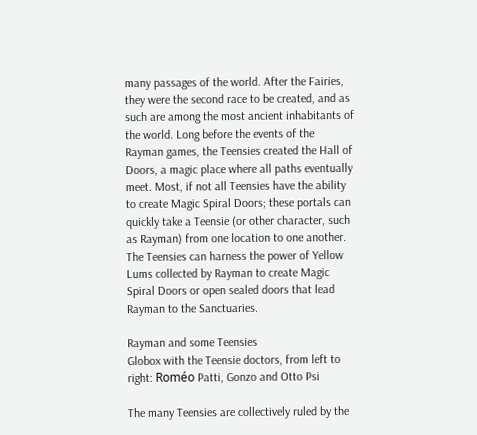many passages of the world. After the Fairies, they were the second race to be created, and as such are among the most ancient inhabitants of the world. Long before the events of the Rayman games, the Teensies created the Hall of Doors, a magic place where all paths eventually meet. Most, if not all Teensies have the ability to create Magic Spiral Doors; these portals can quickly take a Teensie (or other character, such as Rayman) from one location to one another. The Teensies can harness the power of Yellow Lums collected by Rayman to create Magic Spiral Doors or open sealed doors that lead Rayman to the Sanctuaries.

Rayman and some Teensies
Globox with the Teensie doctors, from left to right: Roméo Patti, Gonzo and Otto Psi

The many Teensies are collectively ruled by the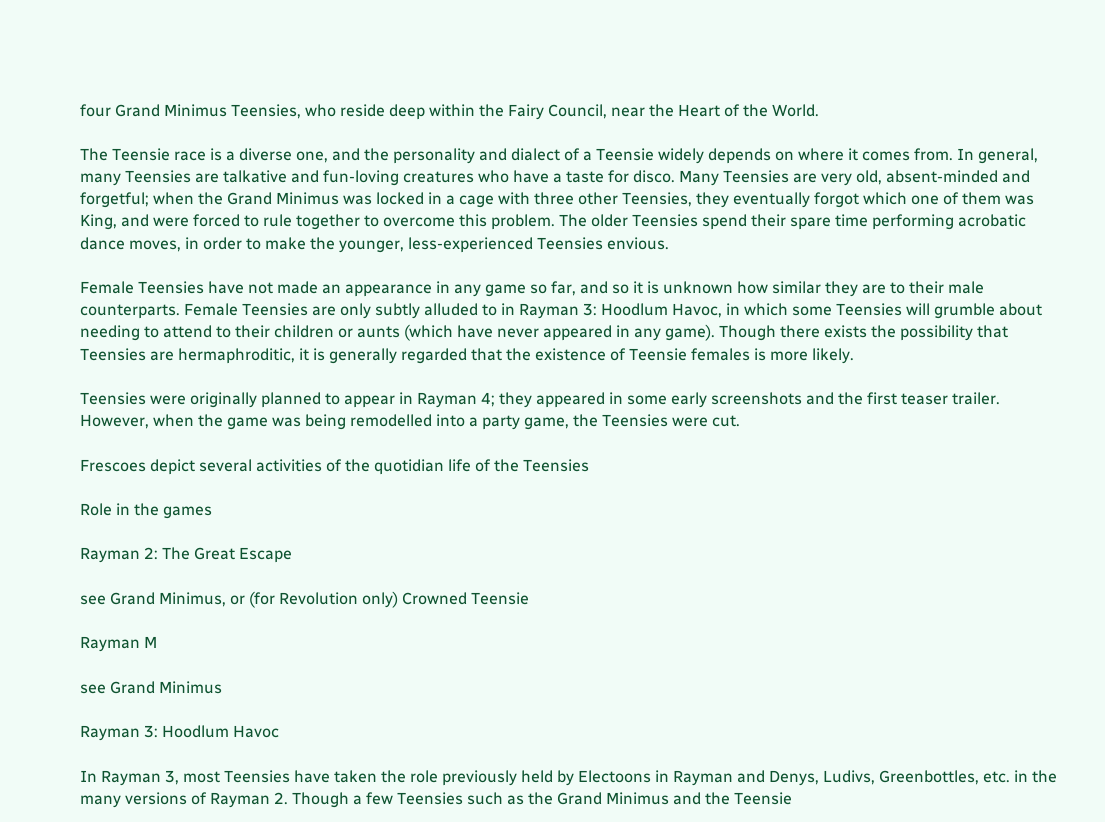four Grand Minimus Teensies, who reside deep within the Fairy Council, near the Heart of the World.

The Teensie race is a diverse one, and the personality and dialect of a Teensie widely depends on where it comes from. In general, many Teensies are talkative and fun-loving creatures who have a taste for disco. Many Teensies are very old, absent-minded and forgetful; when the Grand Minimus was locked in a cage with three other Teensies, they eventually forgot which one of them was King, and were forced to rule together to overcome this problem. The older Teensies spend their spare time performing acrobatic dance moves, in order to make the younger, less-experienced Teensies envious.

Female Teensies have not made an appearance in any game so far, and so it is unknown how similar they are to their male counterparts. Female Teensies are only subtly alluded to in Rayman 3: Hoodlum Havoc, in which some Teensies will grumble about needing to attend to their children or aunts (which have never appeared in any game). Though there exists the possibility that Teensies are hermaphroditic, it is generally regarded that the existence of Teensie females is more likely.

Teensies were originally planned to appear in Rayman 4; they appeared in some early screenshots and the first teaser trailer. However, when the game was being remodelled into a party game, the Teensies were cut.

Frescoes depict several activities of the quotidian life of the Teensies

Role in the games

Rayman 2: The Great Escape

see Grand Minimus, or (for Revolution only) Crowned Teensie

Rayman M

see Grand Minimus

Rayman 3: Hoodlum Havoc

In Rayman 3, most Teensies have taken the role previously held by Electoons in Rayman and Denys, Ludivs, Greenbottles, etc. in the many versions of Rayman 2. Though a few Teensies such as the Grand Minimus and the Teensie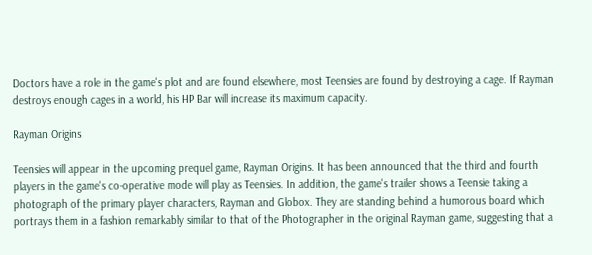Doctors have a role in the game's plot and are found elsewhere, most Teensies are found by destroying a cage. If Rayman destroys enough cages in a world, his HP Bar will increase its maximum capacity.

Rayman Origins

Teensies will appear in the upcoming prequel game, Rayman Origins. It has been announced that the third and fourth players in the game's co-operative mode will play as Teensies. In addition, the game's trailer shows a Teensie taking a photograph of the primary player characters, Rayman and Globox. They are standing behind a humorous board which portrays them in a fashion remarkably similar to that of the Photographer in the original Rayman game, suggesting that a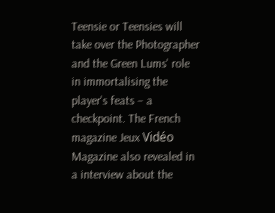Teensie or Teensies will take over the Photographer and the Green Lums' role in immortalising the player's feats – a checkpoint. The French magazine Jeux Vidéo Magazine also revealed in a interview about the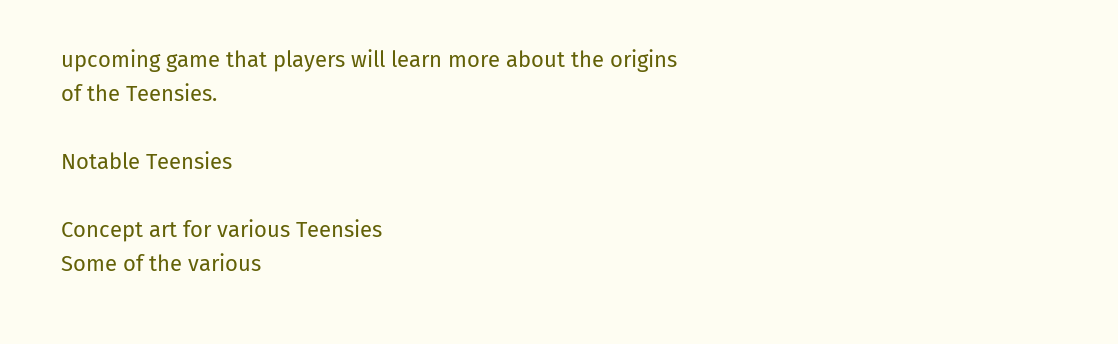upcoming game that players will learn more about the origins of the Teensies.

Notable Teensies

Concept art for various Teensies
Some of the various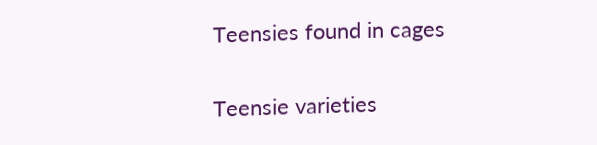Teensies found in cages

Teensie varieties